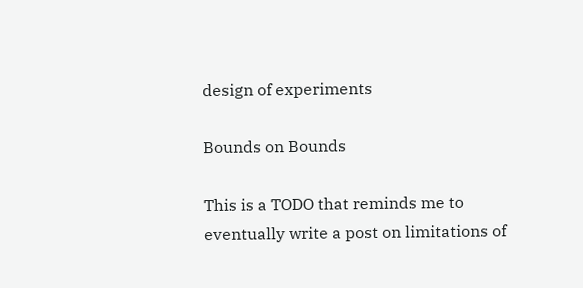design of experiments

Bounds on Bounds

This is a TODO that reminds me to eventually write a post on limitations of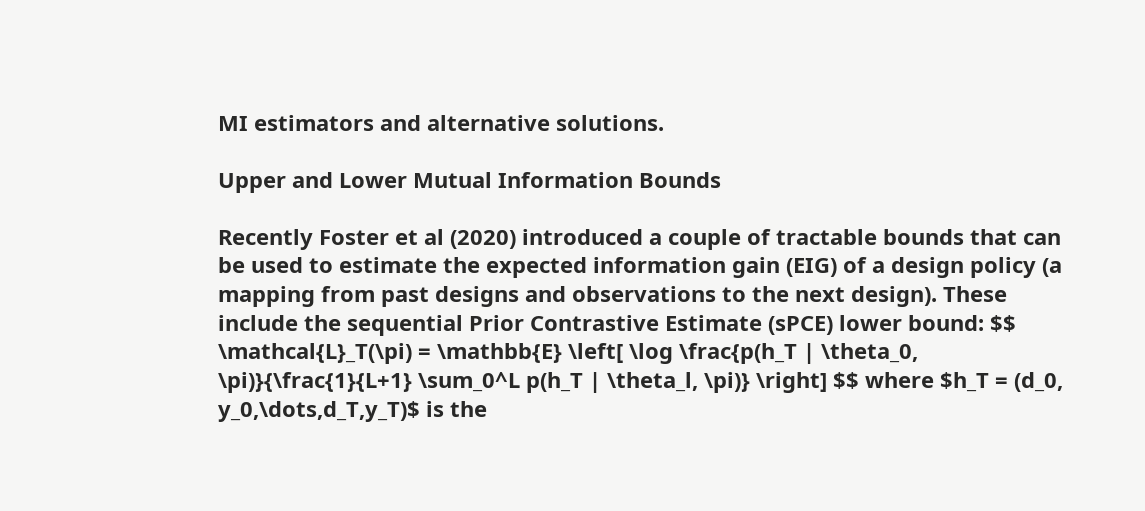MI estimators and alternative solutions.

Upper and Lower Mutual Information Bounds

Recently Foster et al (2020) introduced a couple of tractable bounds that can be used to estimate the expected information gain (EIG) of a design policy (a mapping from past designs and observations to the next design). These include the sequential Prior Contrastive Estimate (sPCE) lower bound: $$ \mathcal{L}_T(\pi) = \mathbb{E} \left[ \log \frac{p(h_T | \theta_0, \pi)}{\frac{1}{L+1} \sum_0^L p(h_T | \theta_l, \pi)} \right] $$ where $h_T = (d_0, y_0,\dots,d_T,y_T)$ is the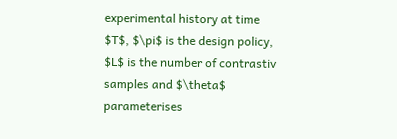experimental history at time $T$, $\pi$ is the design policy, $L$ is the number of contrastiv samples and $\theta$ parameterises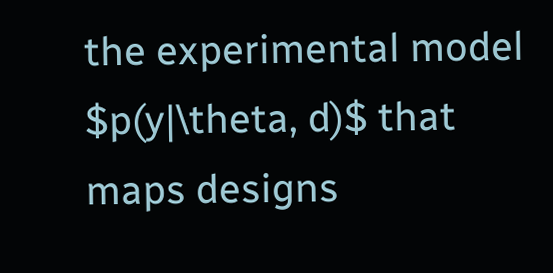the experimental model $p(y|\theta, d)$ that maps designs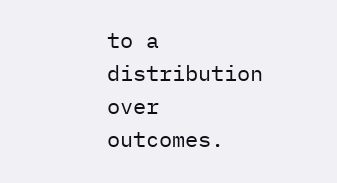to a distribution over outcomes.